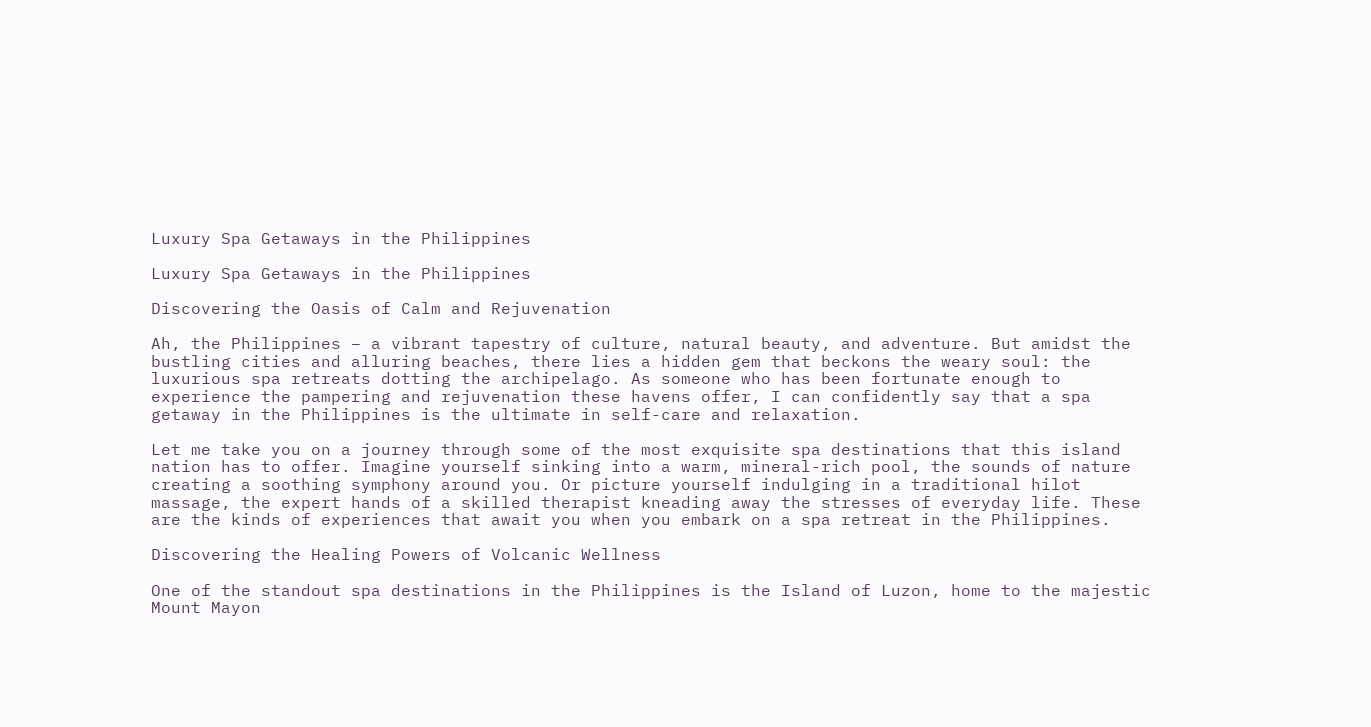Luxury Spa Getaways in the Philippines

Luxury Spa Getaways in the Philippines

Discovering the Oasis of Calm and Rejuvenation

Ah, the Philippines – a vibrant tapestry of culture, natural beauty, and adventure. But amidst the bustling cities and alluring beaches, there lies a hidden gem that beckons the weary soul: the luxurious spa retreats dotting the archipelago. As someone who has been fortunate enough to experience the pampering and rejuvenation these havens offer, I can confidently say that a spa getaway in the Philippines is the ultimate in self-care and relaxation.

Let me take you on a journey through some of the most exquisite spa destinations that this island nation has to offer. Imagine yourself sinking into a warm, mineral-rich pool, the sounds of nature creating a soothing symphony around you. Or picture yourself indulging in a traditional hilot massage, the expert hands of a skilled therapist kneading away the stresses of everyday life. These are the kinds of experiences that await you when you embark on a spa retreat in the Philippines.

Discovering the Healing Powers of Volcanic Wellness

One of the standout spa destinations in the Philippines is the Island of Luzon, home to the majestic Mount Mayon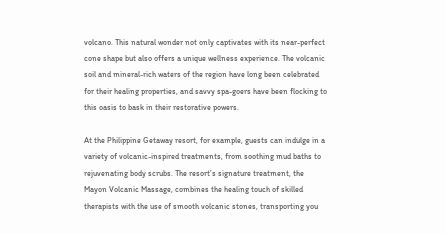volcano. This natural wonder not only captivates with its near-perfect cone shape but also offers a unique wellness experience. The volcanic soil and mineral-rich waters of the region have long been celebrated for their healing properties, and savvy spa-goers have been flocking to this oasis to bask in their restorative powers.

At the Philippine Getaway resort, for example, guests can indulge in a variety of volcanic-inspired treatments, from soothing mud baths to rejuvenating body scrubs. The resort’s signature treatment, the Mayon Volcanic Massage, combines the healing touch of skilled therapists with the use of smooth volcanic stones, transporting you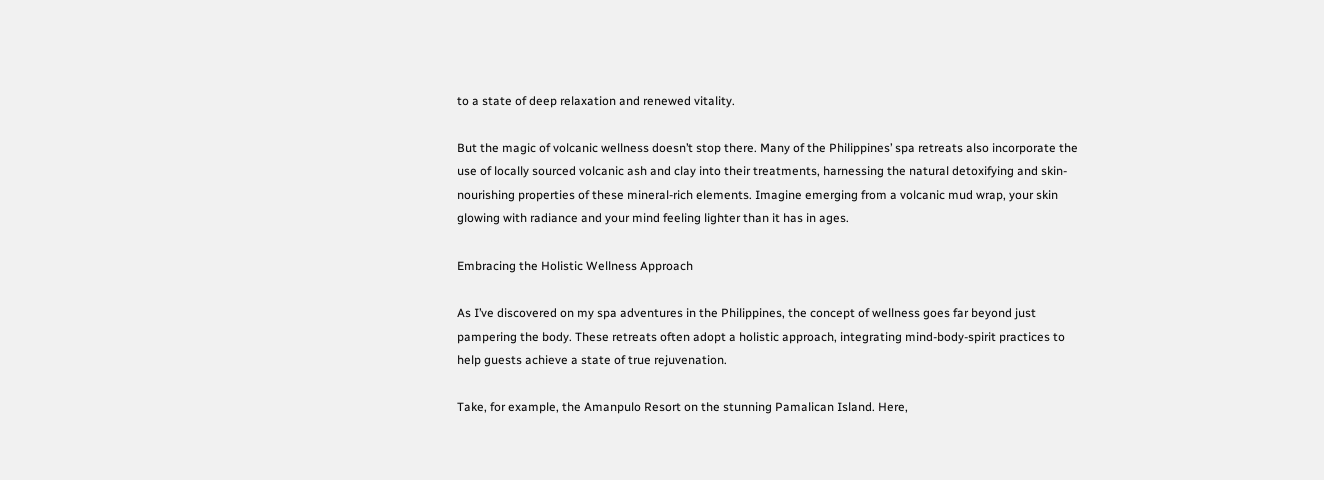to a state of deep relaxation and renewed vitality.

But the magic of volcanic wellness doesn’t stop there. Many of the Philippines’ spa retreats also incorporate the use of locally sourced volcanic ash and clay into their treatments, harnessing the natural detoxifying and skin-nourishing properties of these mineral-rich elements. Imagine emerging from a volcanic mud wrap, your skin glowing with radiance and your mind feeling lighter than it has in ages.

Embracing the Holistic Wellness Approach

As I’ve discovered on my spa adventures in the Philippines, the concept of wellness goes far beyond just pampering the body. These retreats often adopt a holistic approach, integrating mind-body-spirit practices to help guests achieve a state of true rejuvenation.

Take, for example, the Amanpulo Resort on the stunning Pamalican Island. Here,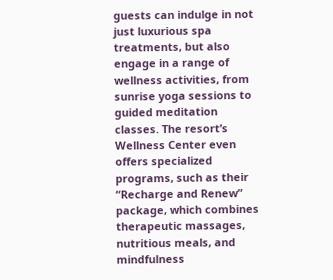guests can indulge in not just luxurious spa treatments, but also engage in a range of wellness activities, from sunrise yoga sessions to guided meditation classes. The resort’s Wellness Center even offers specialized programs, such as their “Recharge and Renew” package, which combines therapeutic massages, nutritious meals, and mindfulness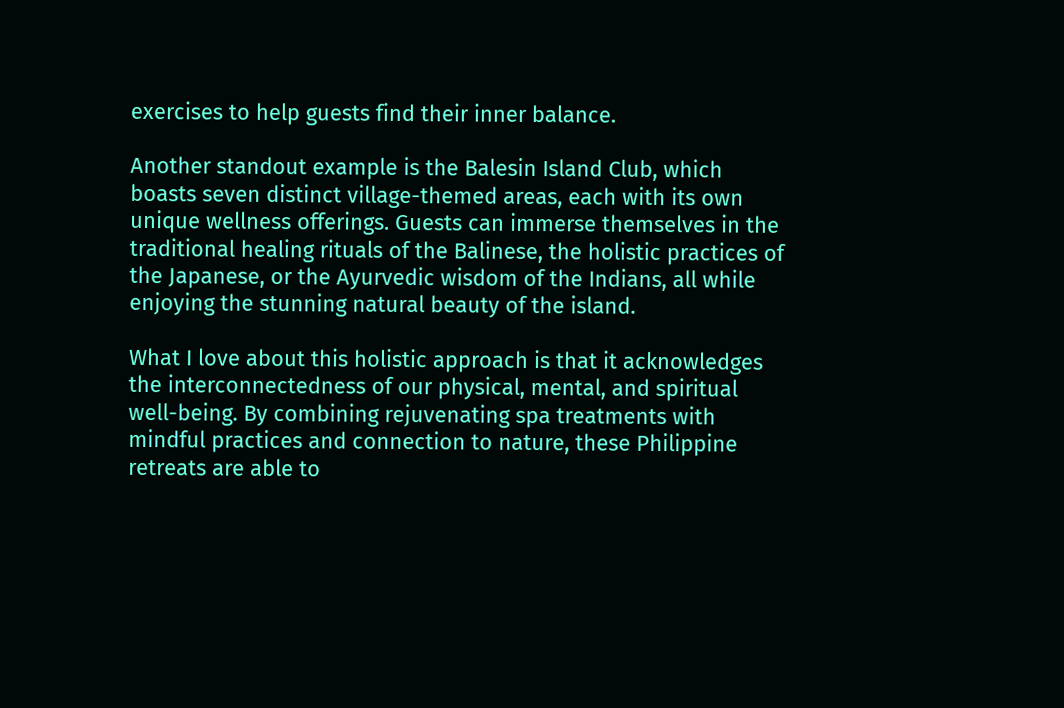exercises to help guests find their inner balance.

Another standout example is the Balesin Island Club, which boasts seven distinct village-themed areas, each with its own unique wellness offerings. Guests can immerse themselves in the traditional healing rituals of the Balinese, the holistic practices of the Japanese, or the Ayurvedic wisdom of the Indians, all while enjoying the stunning natural beauty of the island.

What I love about this holistic approach is that it acknowledges the interconnectedness of our physical, mental, and spiritual well-being. By combining rejuvenating spa treatments with mindful practices and connection to nature, these Philippine retreats are able to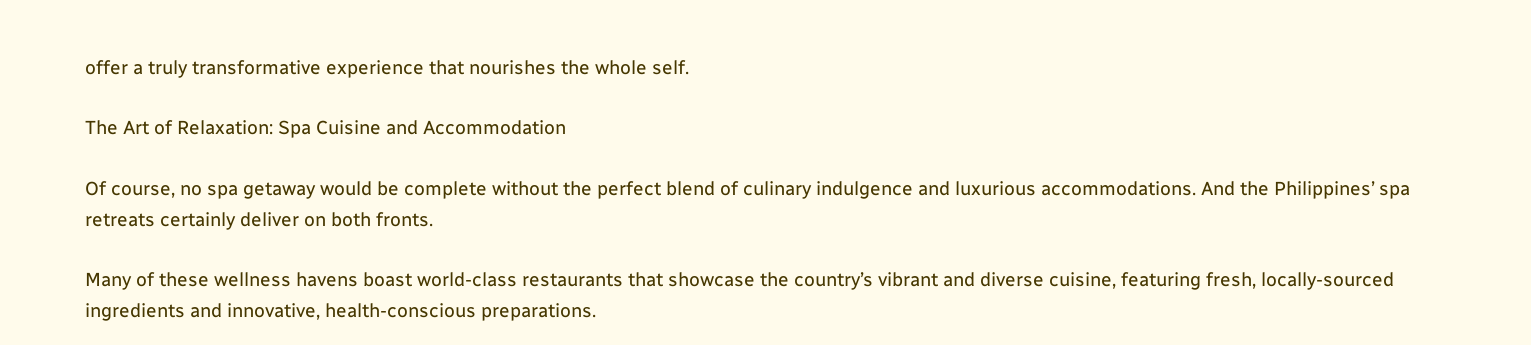offer a truly transformative experience that nourishes the whole self.

The Art of Relaxation: Spa Cuisine and Accommodation

Of course, no spa getaway would be complete without the perfect blend of culinary indulgence and luxurious accommodations. And the Philippines’ spa retreats certainly deliver on both fronts.

Many of these wellness havens boast world-class restaurants that showcase the country’s vibrant and diverse cuisine, featuring fresh, locally-sourced ingredients and innovative, health-conscious preparations.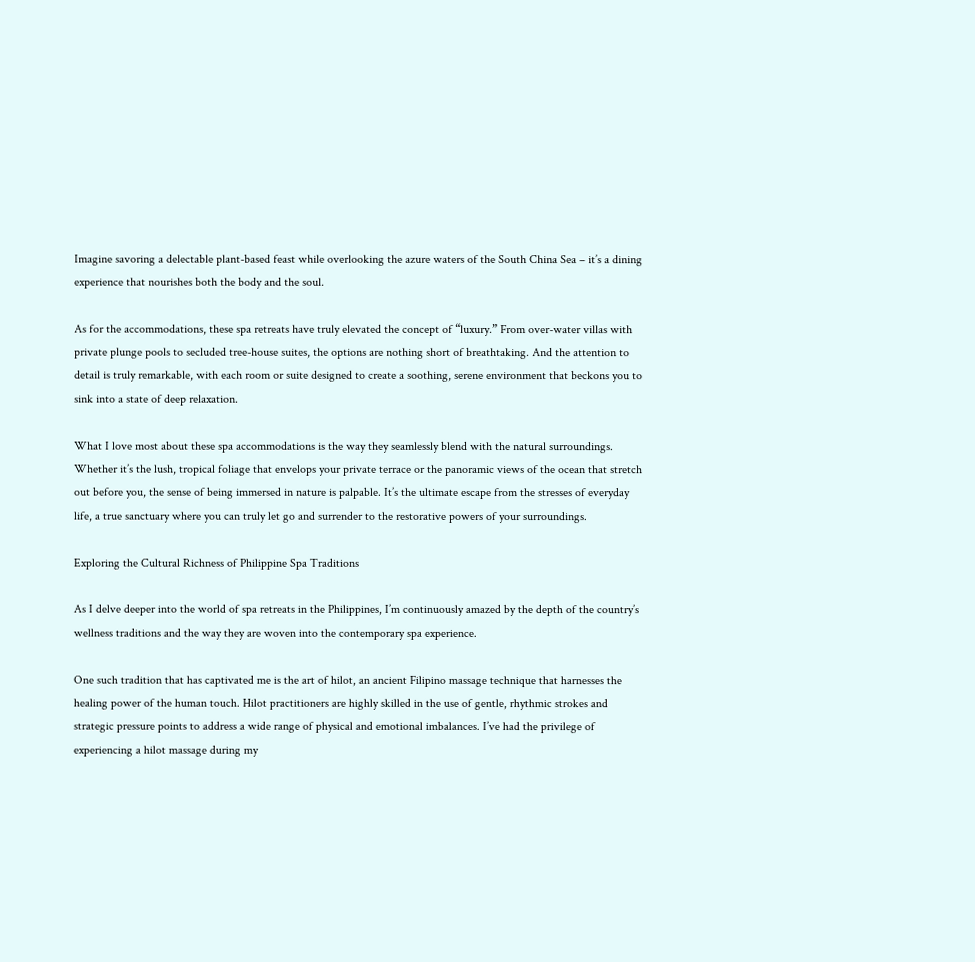Imagine savoring a delectable plant-based feast while overlooking the azure waters of the South China Sea – it’s a dining experience that nourishes both the body and the soul.

As for the accommodations, these spa retreats have truly elevated the concept of “luxury.” From over-water villas with private plunge pools to secluded tree-house suites, the options are nothing short of breathtaking. And the attention to detail is truly remarkable, with each room or suite designed to create a soothing, serene environment that beckons you to sink into a state of deep relaxation.

What I love most about these spa accommodations is the way they seamlessly blend with the natural surroundings. Whether it’s the lush, tropical foliage that envelops your private terrace or the panoramic views of the ocean that stretch out before you, the sense of being immersed in nature is palpable. It’s the ultimate escape from the stresses of everyday life, a true sanctuary where you can truly let go and surrender to the restorative powers of your surroundings.

Exploring the Cultural Richness of Philippine Spa Traditions

As I delve deeper into the world of spa retreats in the Philippines, I’m continuously amazed by the depth of the country’s wellness traditions and the way they are woven into the contemporary spa experience.

One such tradition that has captivated me is the art of hilot, an ancient Filipino massage technique that harnesses the healing power of the human touch. Hilot practitioners are highly skilled in the use of gentle, rhythmic strokes and strategic pressure points to address a wide range of physical and emotional imbalances. I’ve had the privilege of experiencing a hilot massage during my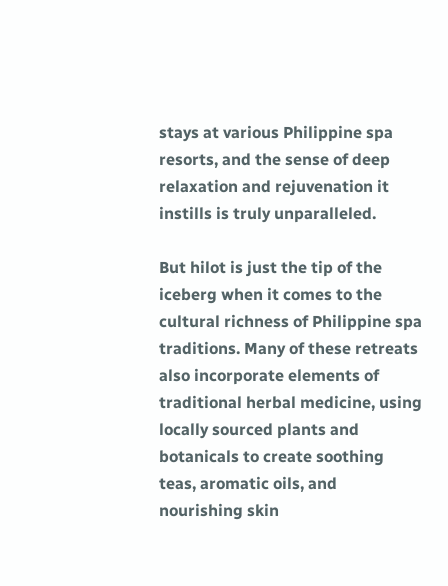stays at various Philippine spa resorts, and the sense of deep relaxation and rejuvenation it instills is truly unparalleled.

But hilot is just the tip of the iceberg when it comes to the cultural richness of Philippine spa traditions. Many of these retreats also incorporate elements of traditional herbal medicine, using locally sourced plants and botanicals to create soothing teas, aromatic oils, and nourishing skin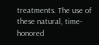treatments. The use of these natural, time-honored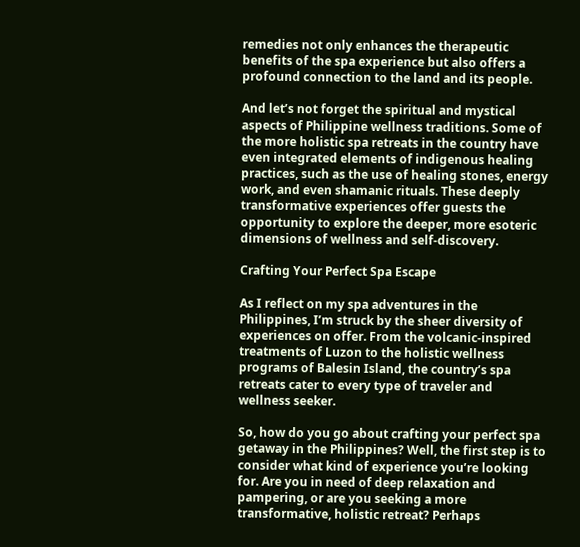remedies not only enhances the therapeutic benefits of the spa experience but also offers a profound connection to the land and its people.

And let’s not forget the spiritual and mystical aspects of Philippine wellness traditions. Some of the more holistic spa retreats in the country have even integrated elements of indigenous healing practices, such as the use of healing stones, energy work, and even shamanic rituals. These deeply transformative experiences offer guests the opportunity to explore the deeper, more esoteric dimensions of wellness and self-discovery.

Crafting Your Perfect Spa Escape

As I reflect on my spa adventures in the Philippines, I’m struck by the sheer diversity of experiences on offer. From the volcanic-inspired treatments of Luzon to the holistic wellness programs of Balesin Island, the country’s spa retreats cater to every type of traveler and wellness seeker.

So, how do you go about crafting your perfect spa getaway in the Philippines? Well, the first step is to consider what kind of experience you’re looking for. Are you in need of deep relaxation and pampering, or are you seeking a more transformative, holistic retreat? Perhaps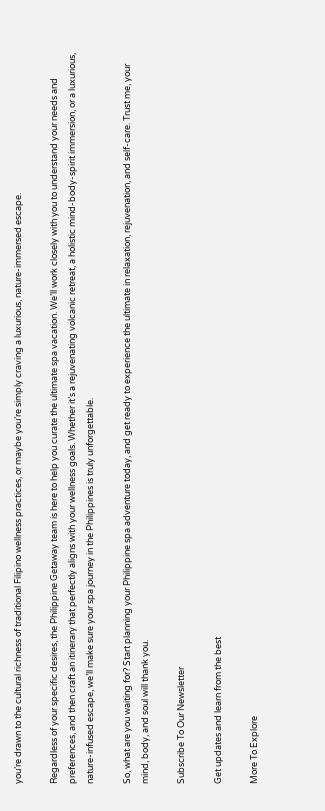you’re drawn to the cultural richness of traditional Filipino wellness practices, or maybe you’re simply craving a luxurious, nature-immersed escape.

Regardless of your specific desires, the Philippine Getaway team is here to help you curate the ultimate spa vacation. We’ll work closely with you to understand your needs and preferences, and then craft an itinerary that perfectly aligns with your wellness goals. Whether it’s a rejuvenating volcanic retreat, a holistic mind-body-spirit immersion, or a luxurious, nature-infused escape, we’ll make sure your spa journey in the Philippines is truly unforgettable.

So, what are you waiting for? Start planning your Philippine spa adventure today, and get ready to experience the ultimate in relaxation, rejuvenation, and self-care. Trust me, your mind, body, and soul will thank you.

Subscribe To Our Newsletter

Get updates and learn from the best

More To Explore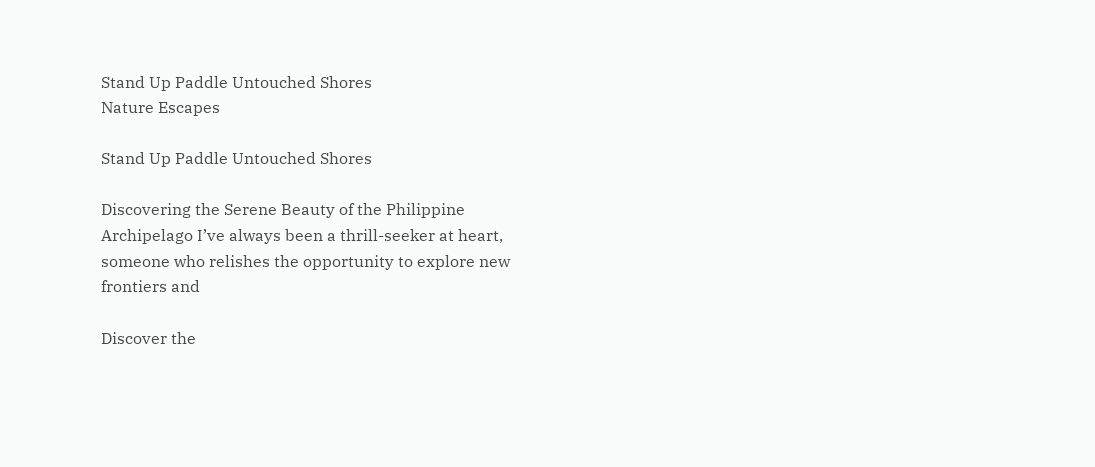Stand Up Paddle Untouched Shores
Nature Escapes

Stand Up Paddle Untouched Shores

Discovering the Serene Beauty of the Philippine Archipelago I’ve always been a thrill-seeker at heart, someone who relishes the opportunity to explore new frontiers and

Discover the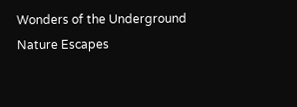Wonders of the Underground
Nature Escapes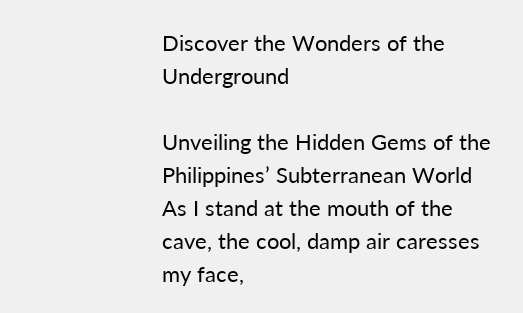Discover the Wonders of the Underground

Unveiling the Hidden Gems of the Philippines’ Subterranean World As I stand at the mouth of the cave, the cool, damp air caresses my face,